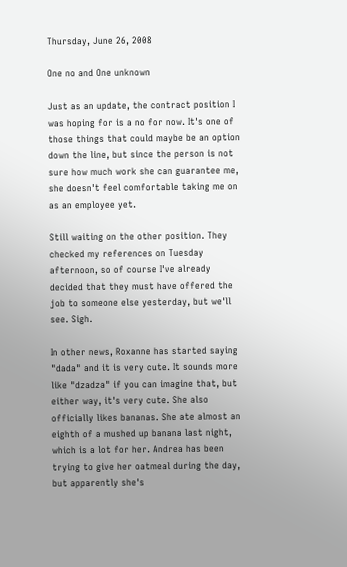Thursday, June 26, 2008

One no and One unknown

Just as an update, the contract position I was hoping for is a no for now. It's one of those things that could maybe be an option down the line, but since the person is not sure how much work she can guarantee me, she doesn't feel comfortable taking me on as an employee yet.

Still waiting on the other position. They checked my references on Tuesday afternoon, so of course I've already decided that they must have offered the job to someone else yesterday, but we'll see. Sigh.

In other news, Roxanne has started saying "dada" and it is very cute. It sounds more like "dzadza" if you can imagine that, but either way, it's very cute. She also officially likes bananas. She ate almost an eighth of a mushed up banana last night, which is a lot for her. Andrea has been trying to give her oatmeal during the day, but apparently she's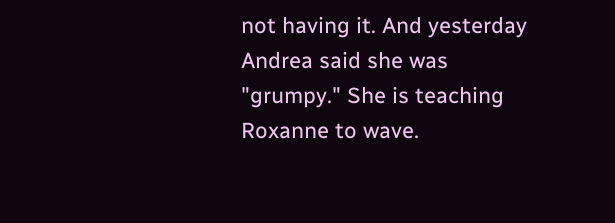not having it. And yesterday Andrea said she was "grumpy." She is teaching Roxanne to wave.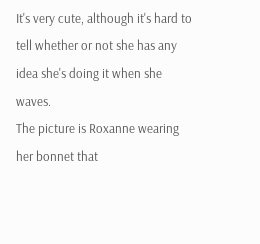It's very cute, although it's hard to tell whether or not she has any idea she's doing it when she waves.
The picture is Roxanne wearing her bonnet that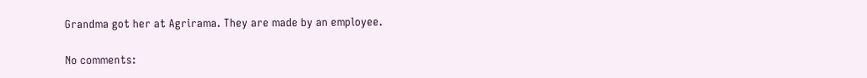Grandma got her at Agrirama. They are made by an employee.

No comments: